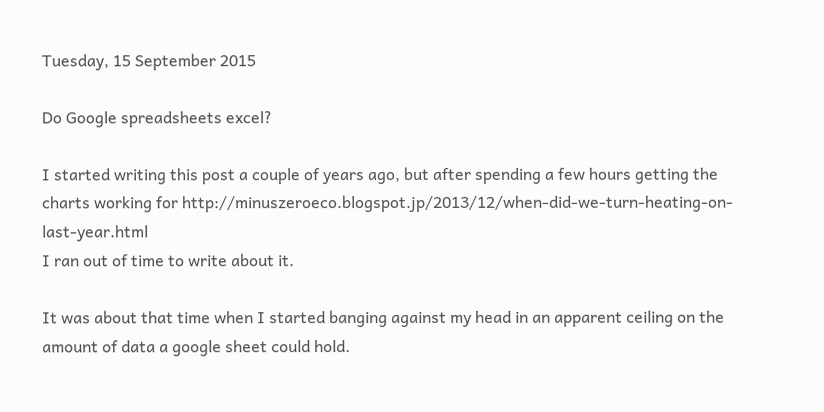Tuesday, 15 September 2015

Do Google spreadsheets excel?

I started writing this post a couple of years ago, but after spending a few hours getting the charts working for http://minuszeroeco.blogspot.jp/2013/12/when-did-we-turn-heating-on-last-year.html
I ran out of time to write about it.

It was about that time when I started banging against my head in an apparent ceiling on the amount of data a google sheet could hold.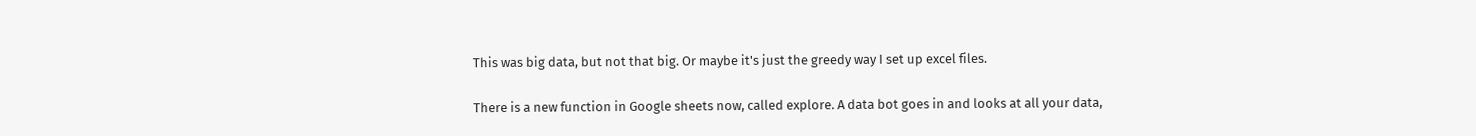This was big data, but not that big. Or maybe it's just the greedy way I set up excel files.

There is a new function in Google sheets now, called explore. A data bot goes in and looks at all your data,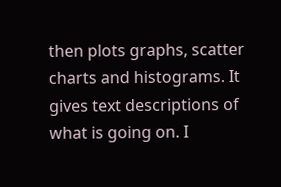then plots graphs, scatter charts and histograms. It gives text descriptions of what is going on. I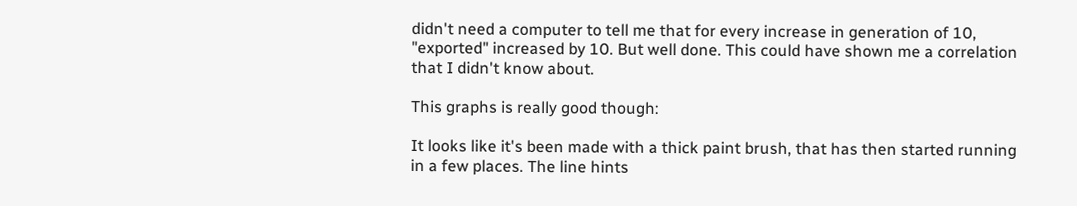didn't need a computer to tell me that for every increase in generation of 10, "exported" increased by 10. But well done. This could have shown me a correlation that I didn't know about.

This graphs is really good though:

It looks like it's been made with a thick paint brush, that has then started running in a few places. The line hints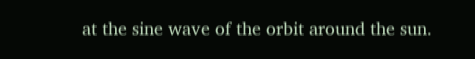at the sine wave of the orbit around the sun.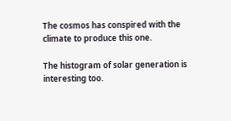The cosmos has conspired with the climate to produce this one.

The histogram of solar generation is interesting too.